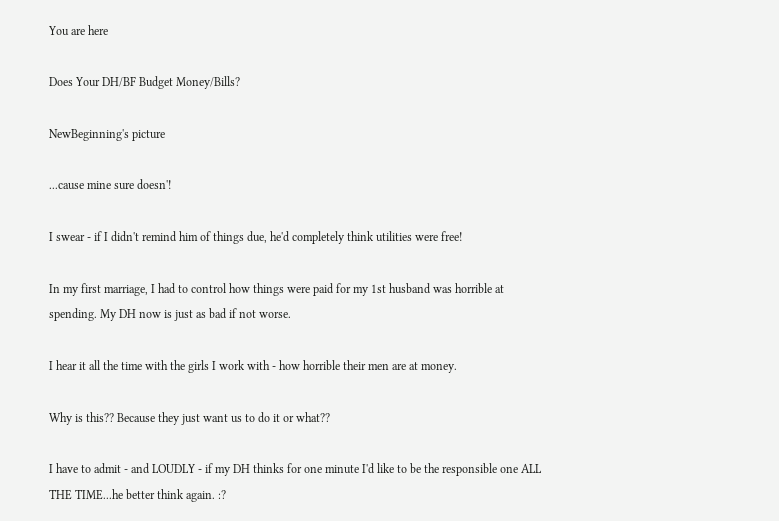You are here

Does Your DH/BF Budget Money/Bills?

NewBeginning's picture

...cause mine sure doesn'!

I swear - if I didn't remind him of things due, he'd completely think utilities were free!

In my first marriage, I had to control how things were paid for my 1st husband was horrible at spending. My DH now is just as bad if not worse.

I hear it all the time with the girls I work with - how horrible their men are at money.

Why is this?? Because they just want us to do it or what??

I have to admit - and LOUDLY - if my DH thinks for one minute I'd like to be the responsible one ALL THE TIME...he better think again. :?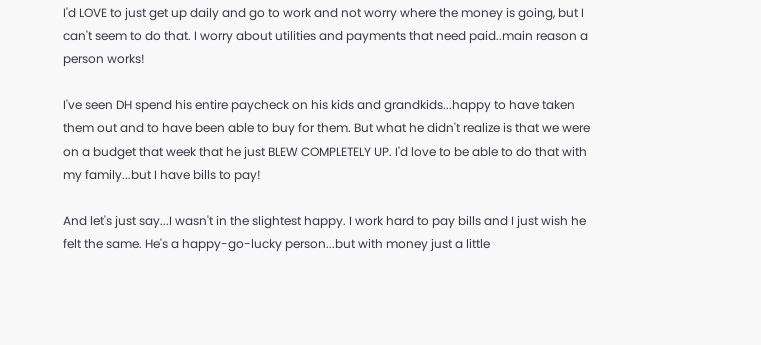I'd LOVE to just get up daily and go to work and not worry where the money is going, but I can't seem to do that. I worry about utilities and payments that need paid..main reason a person works!

I've seen DH spend his entire paycheck on his kids and grandkids...happy to have taken them out and to have been able to buy for them. But what he didn't realize is that we were on a budget that week that he just BLEW COMPLETELY UP. I'd love to be able to do that with my family...but I have bills to pay!

And let's just say...I wasn't in the slightest happy. I work hard to pay bills and I just wish he felt the same. He's a happy-go-lucky person...but with money just a little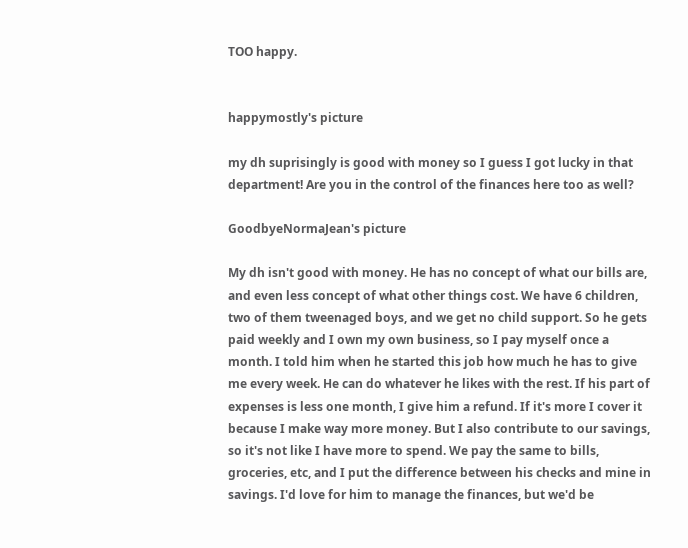TOO happy.


happymostly's picture

my dh suprisingly is good with money so I guess I got lucky in that department! Are you in the control of the finances here too as well?

GoodbyeNormaJean's picture

My dh isn't good with money. He has no concept of what our bills are, and even less concept of what other things cost. We have 6 children, two of them tweenaged boys, and we get no child support. So he gets paid weekly and I own my own business, so I pay myself once a month. I told him when he started this job how much he has to give me every week. He can do whatever he likes with the rest. If his part of expenses is less one month, I give him a refund. If it's more I cover it because I make way more money. But I also contribute to our savings, so it's not like I have more to spend. We pay the same to bills, groceries, etc, and I put the difference between his checks and mine in savings. I'd love for him to manage the finances, but we'd be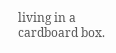living in a cardboard box.